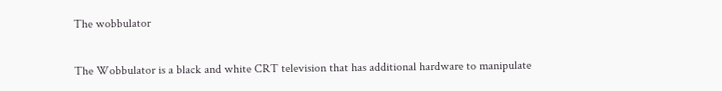The wobbulator

The Wobbulator is a black and white CRT television that has additional hardware to manipulate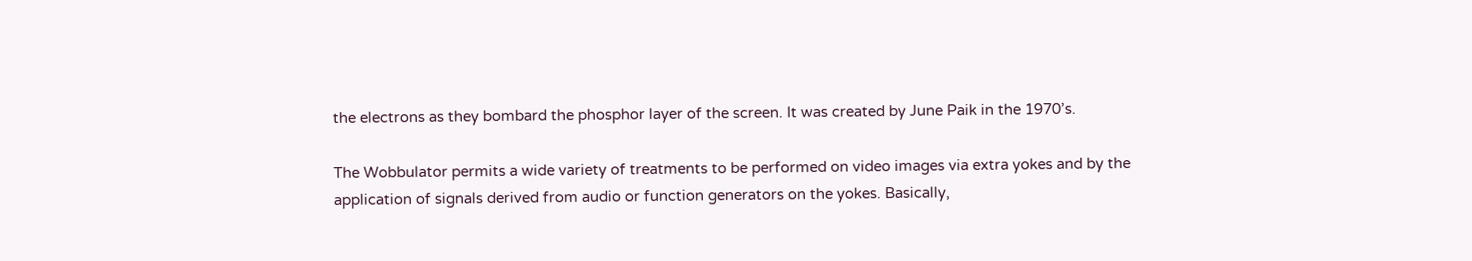the electrons as they bombard the phosphor layer of the screen. It was created by June Paik in the 1970’s.

The Wobbulator permits a wide variety of treatments to be performed on video images via extra yokes and by the application of signals derived from audio or function generators on the yokes. Basically,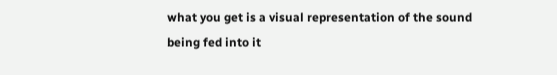what you get is a visual representation of the sound being fed into it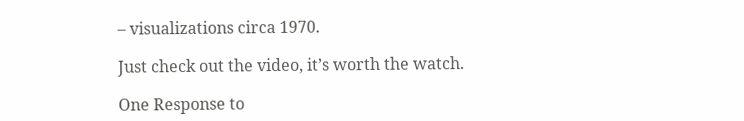– visualizations circa 1970.

Just check out the video, it’s worth the watch.

One Response to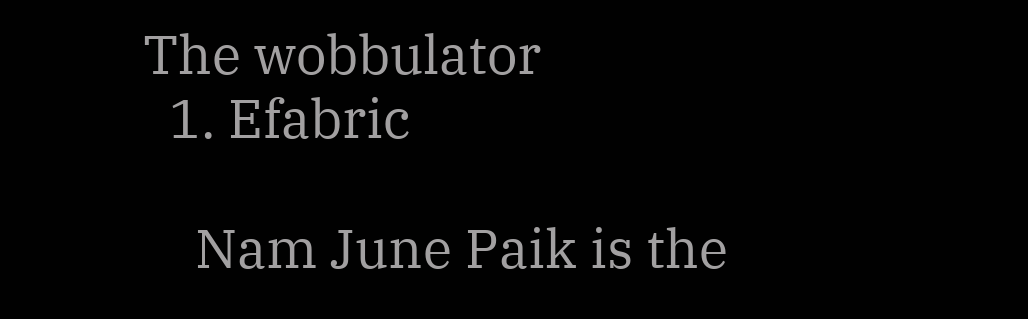The wobbulator
  1. Efabric

    Nam June Paik is the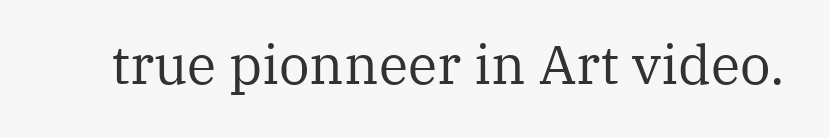true pionneer in Art video.